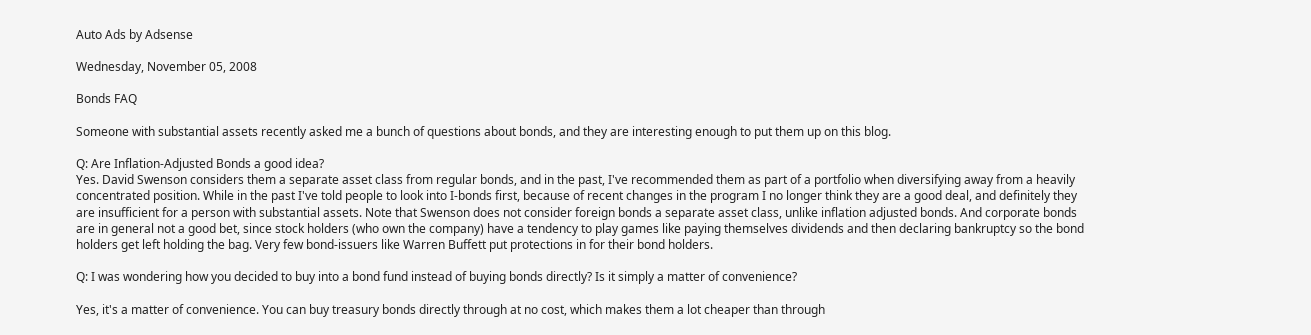Auto Ads by Adsense

Wednesday, November 05, 2008

Bonds FAQ

Someone with substantial assets recently asked me a bunch of questions about bonds, and they are interesting enough to put them up on this blog.

Q: Are Inflation-Adjusted Bonds a good idea?
Yes. David Swenson considers them a separate asset class from regular bonds, and in the past, I've recommended them as part of a portfolio when diversifying away from a heavily concentrated position. While in the past I've told people to look into I-bonds first, because of recent changes in the program I no longer think they are a good deal, and definitely they are insufficient for a person with substantial assets. Note that Swenson does not consider foreign bonds a separate asset class, unlike inflation adjusted bonds. And corporate bonds are in general not a good bet, since stock holders (who own the company) have a tendency to play games like paying themselves dividends and then declaring bankruptcy so the bond holders get left holding the bag. Very few bond-issuers like Warren Buffett put protections in for their bond holders.

Q: I was wondering how you decided to buy into a bond fund instead of buying bonds directly? Is it simply a matter of convenience?

Yes, it's a matter of convenience. You can buy treasury bonds directly through at no cost, which makes them a lot cheaper than through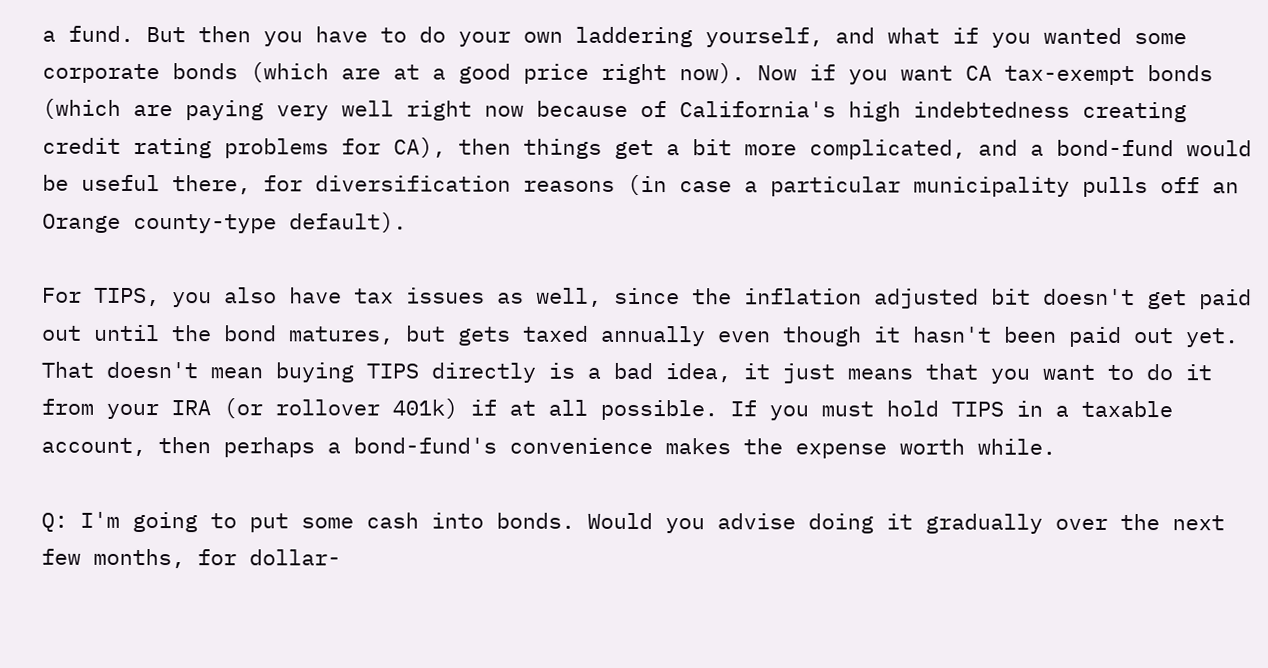a fund. But then you have to do your own laddering yourself, and what if you wanted some corporate bonds (which are at a good price right now). Now if you want CA tax-exempt bonds (which are paying very well right now because of California's high indebtedness creating credit rating problems for CA), then things get a bit more complicated, and a bond-fund would be useful there, for diversification reasons (in case a particular municipality pulls off an Orange county-type default).

For TIPS, you also have tax issues as well, since the inflation adjusted bit doesn't get paid out until the bond matures, but gets taxed annually even though it hasn't been paid out yet. That doesn't mean buying TIPS directly is a bad idea, it just means that you want to do it from your IRA (or rollover 401k) if at all possible. If you must hold TIPS in a taxable account, then perhaps a bond-fund's convenience makes the expense worth while.

Q: I'm going to put some cash into bonds. Would you advise doing it gradually over the next few months, for dollar-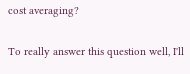cost averaging?

To really answer this question well, I'll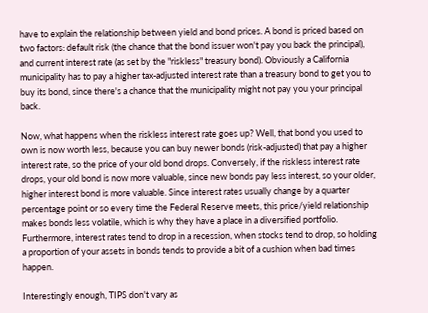have to explain the relationship between yield and bond prices. A bond is priced based on two factors: default risk (the chance that the bond issuer won't pay you back the principal), and current interest rate (as set by the "riskless" treasury bond). Obviously a California municipality has to pay a higher tax-adjusted interest rate than a treasury bond to get you to buy its bond, since there's a chance that the municipality might not pay you your principal back.

Now, what happens when the riskless interest rate goes up? Well, that bond you used to own is now worth less, because you can buy newer bonds (risk-adjusted) that pay a higher interest rate, so the price of your old bond drops. Conversely, if the riskless interest rate drops, your old bond is now more valuable, since new bonds pay less interest, so your older, higher interest bond is more valuable. Since interest rates usually change by a quarter percentage point or so every time the Federal Reserve meets, this price/yield relationship makes bonds less volatile, which is why they have a place in a diversified portfolio. Furthermore, interest rates tend to drop in a recession, when stocks tend to drop, so holding a proportion of your assets in bonds tends to provide a bit of a cushion when bad times happen.

Interestingly enough, TIPS don't vary as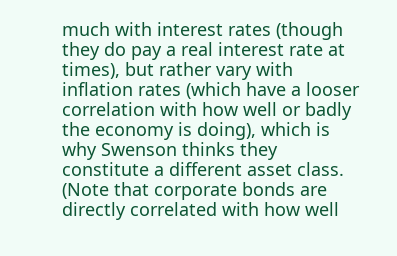much with interest rates (though they do pay a real interest rate at times), but rather vary with inflation rates (which have a looser correlation with how well or badly the economy is doing), which is why Swenson thinks they constitute a different asset class. (Note that corporate bonds are directly correlated with how well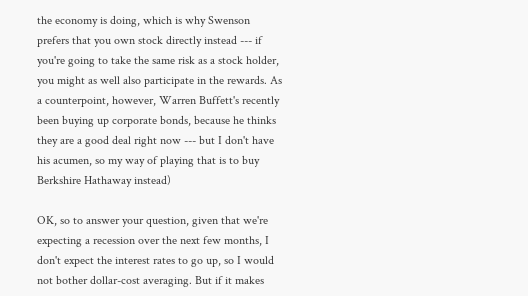the economy is doing, which is why Swenson prefers that you own stock directly instead --- if you're going to take the same risk as a stock holder, you might as well also participate in the rewards. As a counterpoint, however, Warren Buffett's recently been buying up corporate bonds, because he thinks they are a good deal right now --- but I don't have his acumen, so my way of playing that is to buy Berkshire Hathaway instead)

OK, so to answer your question, given that we're expecting a recession over the next few months, I don't expect the interest rates to go up, so I would not bother dollar-cost averaging. But if it makes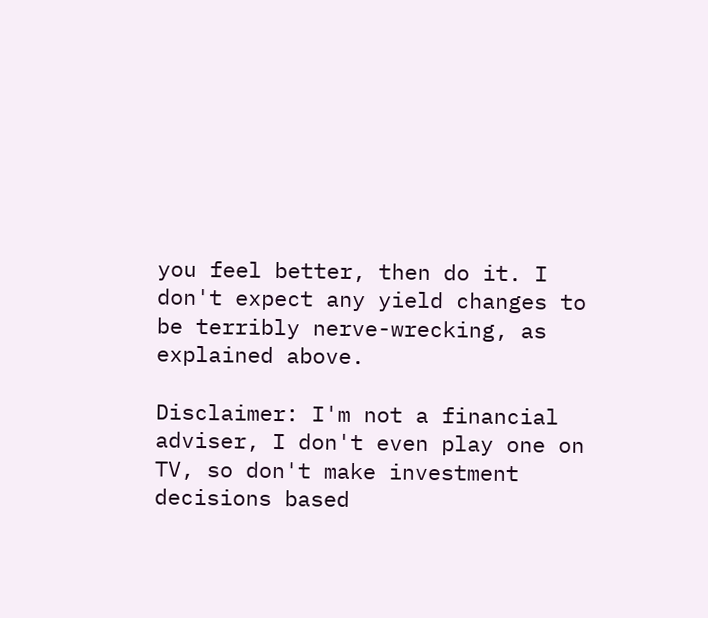you feel better, then do it. I don't expect any yield changes to be terribly nerve-wrecking, as explained above.

Disclaimer: I'm not a financial adviser, I don't even play one on TV, so don't make investment decisions based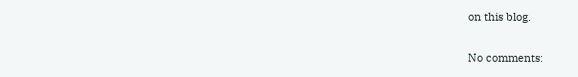on this blog.

No comments: